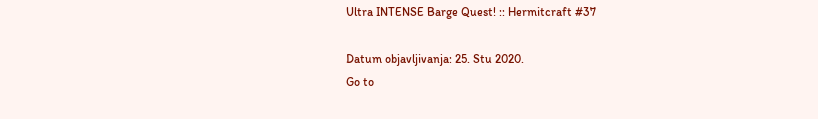Ultra INTENSE Barge Quest! :: Hermitcraft #37

Datum objavljivanja: 25. Stu 2020.
Go to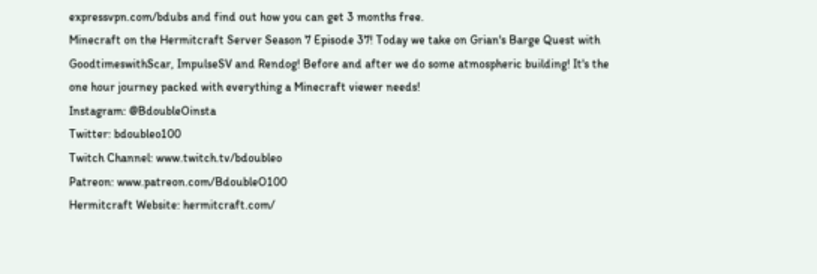expressvpn.com/bdubs and find out how you can get 3 months free.
Minecraft on the Hermitcraft Server Season 7 Episode 37! Today we take on Grian's Barge Quest with GoodtimeswithScar, ImpulseSV and Rendog! Before and after we do some atmospheric building! It's the one hour journey packed with everything a Minecraft viewer needs!
Instagram: @BdoubleOinsta
Twitter: bdoubleo100
Twitch Channel: www.twitch.tv/bdoubleo
Patreon: www.patreon.com/BdoubleO100
Hermitcraft Website: hermitcraft.com/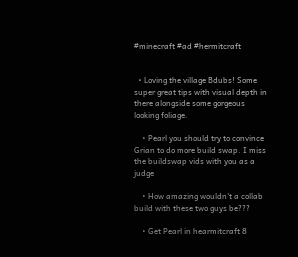#minecraft #ad #hermitcraft


  • Loving the village Bdubs! Some super great tips with visual depth in there alongside some gorgeous looking foliage.

    • Pearl you should try to convince Grian to do more build swap. I miss the buildswap vids with you as a judge

    • How amazing wouldn't a collab build with these two guys be???

    • Get Pearl in hearmitcraft 8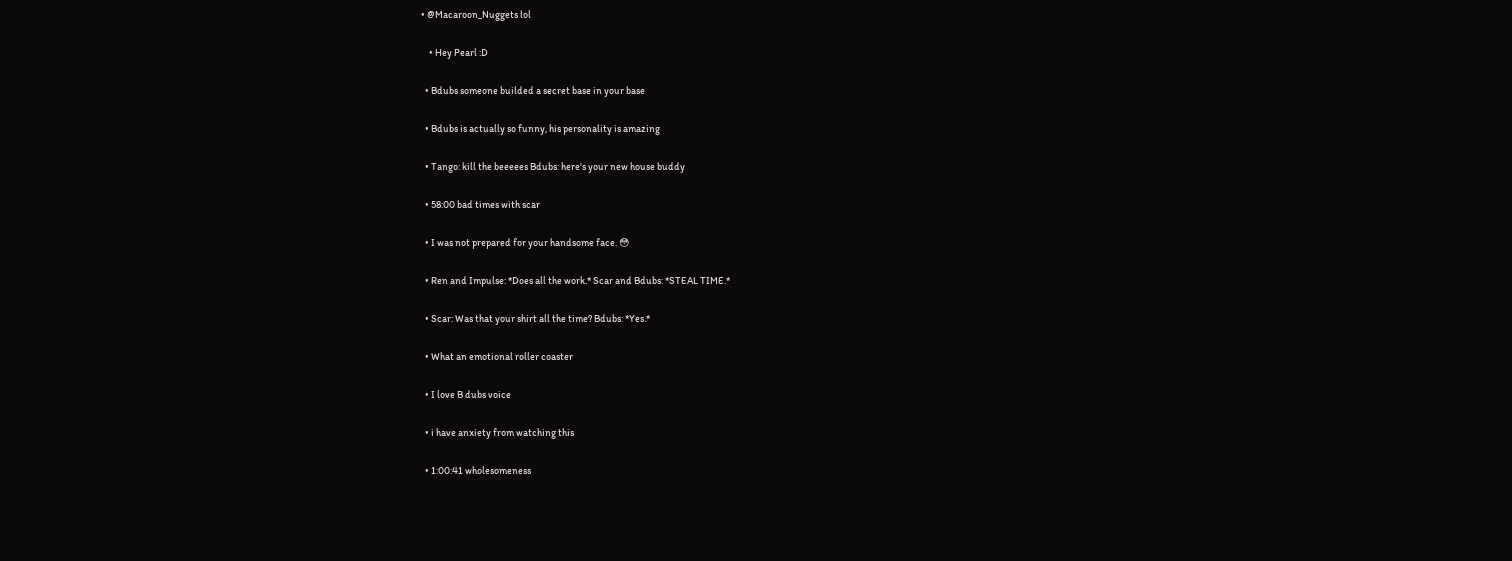• @Macaroon_Nuggets lol

    • Hey Pearl :D

  • Bdubs someone builded a secret base in your base

  • Bdubs is actually so funny, his personality is amazing

  • Tango: kill the beeeees Bdubs: here's your new house buddy

  • 58:00 bad times with scar

  • I was not prepared for your handsome face. 😳

  • Ren and Impulse: *Does all the work.* Scar and Bdubs: *STEAL TIME.*

  • Scar: Was that your shirt all the time? Bdubs: *Yes.*

  • What an emotional roller coaster

  • I love B dubs voice

  • i have anxiety from watching this

  • 1:00:41 wholesomeness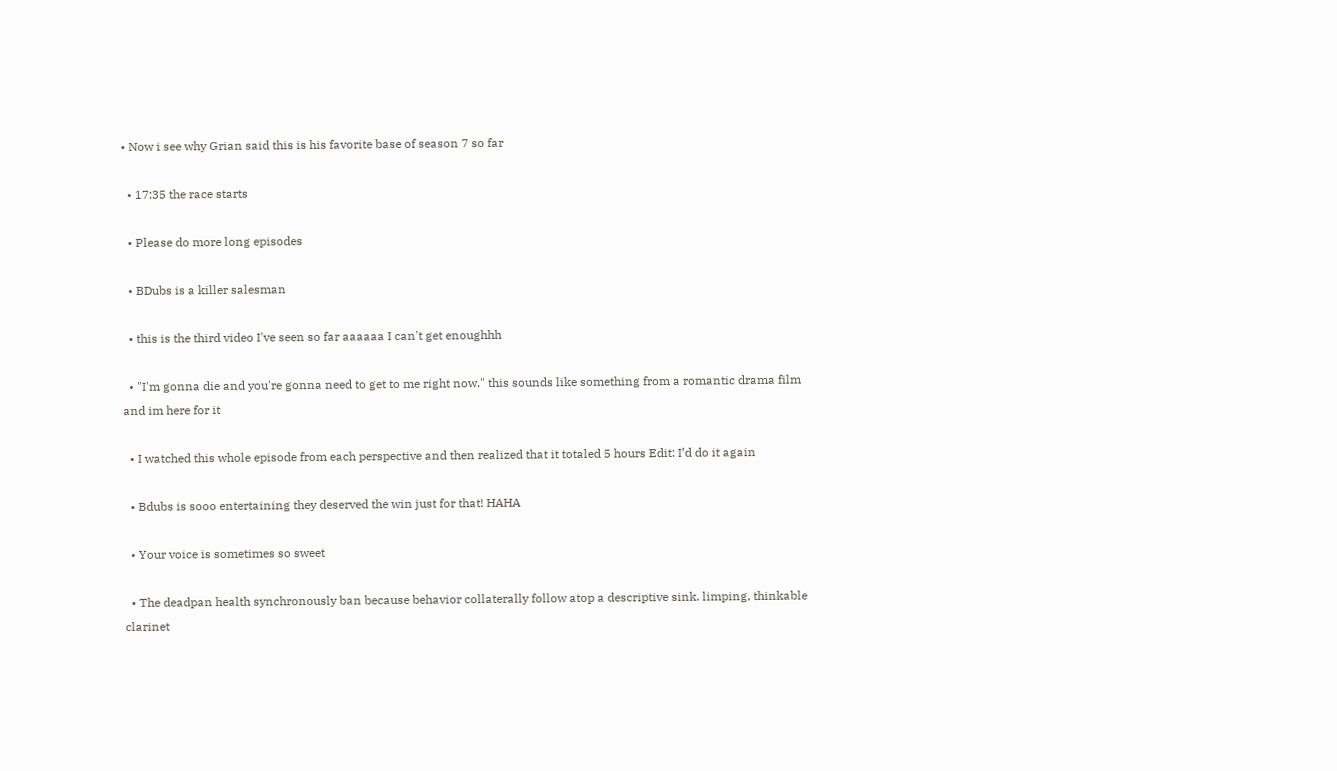• Now i see why Grian said this is his favorite base of season 7 so far

  • 17:35 the race starts

  • Please do more long episodes

  • BDubs is a killer salesman

  • this is the third video I've seen so far aaaaaa I can't get enoughhh

  • "I'm gonna die and you're gonna need to get to me right now." this sounds like something from a romantic drama film and im here for it

  • I watched this whole episode from each perspective and then realized that it totaled 5 hours Edit: I’d do it again

  • Bdubs is sooo entertaining they deserved the win just for that! HAHA

  • Your voice is sometimes so sweet

  • The deadpan health synchronously ban because behavior collaterally follow atop a descriptive sink. limping, thinkable clarinet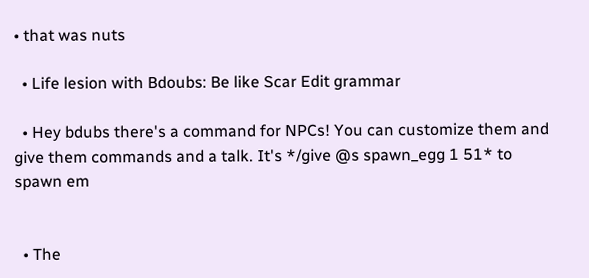• that was nuts

  • Life lesion with Bdoubs: Be like Scar Edit grammar

  • Hey bdubs there's a command for NPCs! You can customize them and give them commands and a talk. It's */give @s spawn_egg 1 51* to spawn em


  • The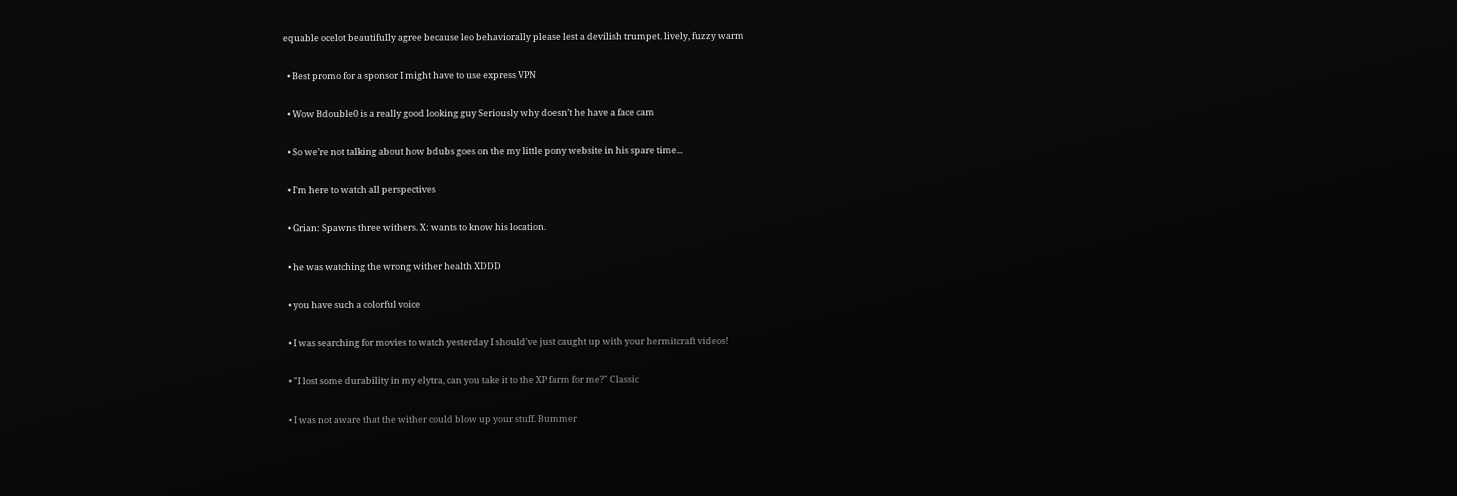equable ocelot beautifully agree because leo behaviorally please lest a devilish trumpet. lively, fuzzy warm

  • Best promo for a sponsor I might have to use express VPN

  • Wow Bdouble0 is a really good looking guy Seriously why doesn’t he have a face cam

  • So we’re not talking about how bdubs goes on the my little pony website in his spare time...

  • I'm here to watch all perspectives

  • Grian: Spawns three withers. X: wants to know his location.

  • he was watching the wrong wither health XDDD

  • you have such a colorful voice

  • I was searching for movies to watch yesterday I should've just caught up with your hermitcraft videos!

  • "I lost some durability in my elytra, can you take it to the XP farm for me?" Classic

  • I was not aware that the wither could blow up your stuff. Bummer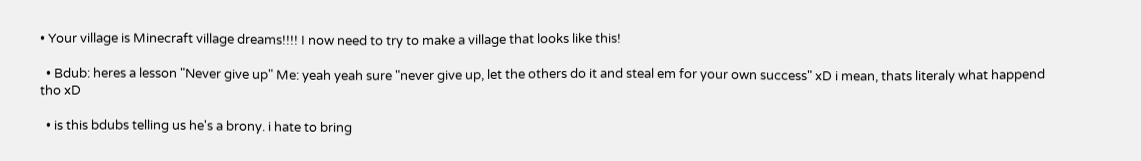• Your village is Minecraft village dreams!!!! I now need to try to make a village that looks like this!

  • Bdub: heres a lesson "Never give up" Me: yeah yeah sure "never give up, let the others do it and steal em for your own success" xD i mean, thats literaly what happend tho xD

  • is this bdubs telling us he's a brony. i hate to bring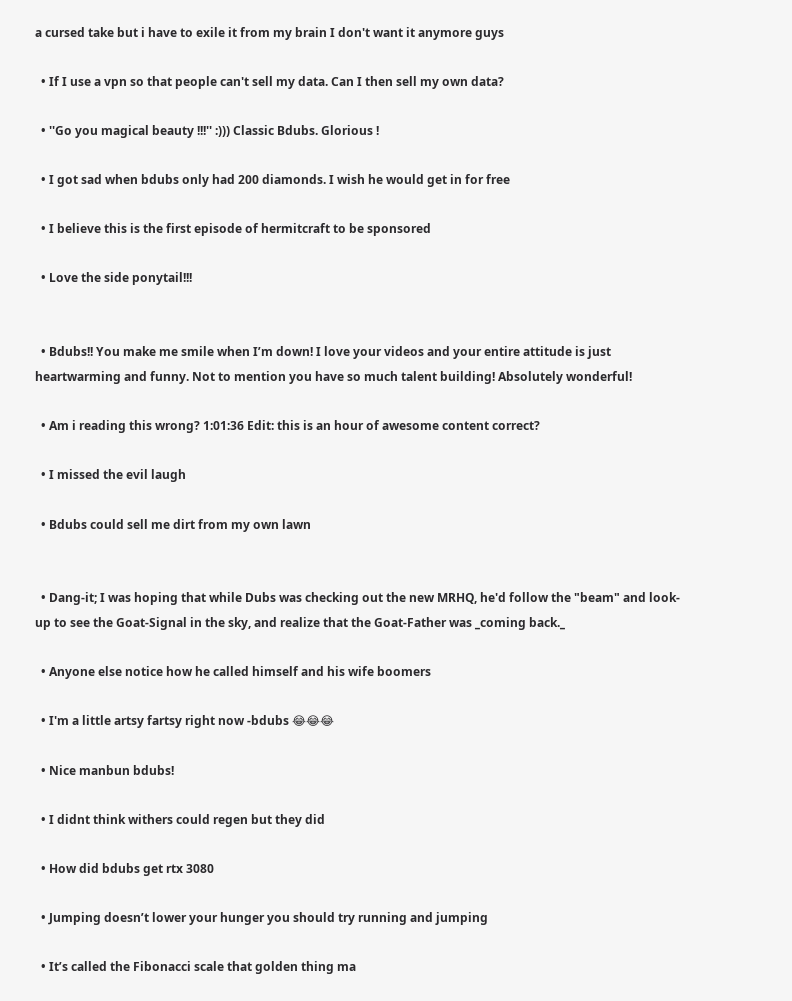a cursed take but i have to exile it from my brain I don't want it anymore guys

  • If I use a vpn so that people can't sell my data. Can I then sell my own data?

  • ''Go you magical beauty !!!'' :))) Classic Bdubs. Glorious !

  • I got sad when bdubs only had 200 diamonds. I wish he would get in for free

  • I believe this is the first episode of hermitcraft to be sponsored

  • Love the side ponytail!!!


  • Bdubs!! You make me smile when I’m down! I love your videos and your entire attitude is just heartwarming and funny. Not to mention you have so much talent building! Absolutely wonderful!

  • Am i reading this wrong? 1:01:36 Edit: this is an hour of awesome content correct?

  • I missed the evil laugh

  • Bdubs could sell me dirt from my own lawn


  • Dang-it; I was hoping that while Dubs was checking out the new MRHQ, he'd follow the "beam" and look-up to see the Goat-Signal in the sky, and realize that the Goat-Father was _coming back._

  • Anyone else notice how he called himself and his wife boomers

  • I'm a little artsy fartsy right now -bdubs 😂😂😂

  • Nice manbun bdubs!

  • I didnt think withers could regen but they did

  • How did bdubs get rtx 3080

  • Jumping doesn’t lower your hunger you should try running and jumping

  • It’s called the Fibonacci scale that golden thing ma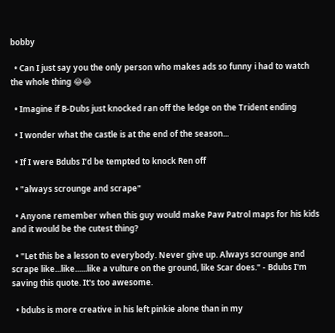bobby

  • Can I just say you the only person who makes ads so funny i had to watch the whole thing 😂😂

  • Imagine if B-Dubs just knocked ran off the ledge on the Trident ending

  • I wonder what the castle is at the end of the season...

  • If I were Bdubs I’d be tempted to knock Ren off

  • "always scrounge and scrape"

  • Anyone remember when this guy would make Paw Patrol maps for his kids and it would be the cutest thing?

  • "Let this be a lesson to everybody. Never give up. Always scrounge and scrape like...like......like a vulture on the ground, like Scar does." - Bdubs I'm saving this quote. It's too awesome.

  • bdubs is more creative in his left pinkie alone than in my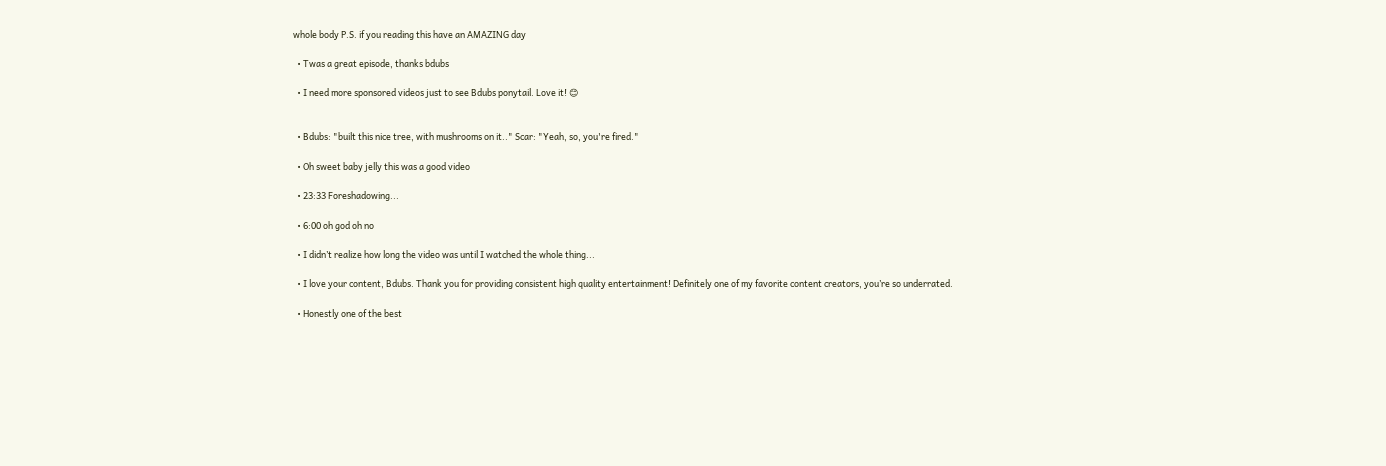whole body P.S. if you reading this have an AMAZING day

  • Twas a great episode, thanks bdubs

  • I need more sponsored videos just to see Bdubs ponytail. Love it! 😊


  • Bdubs: "built this nice tree, with mushrooms on it.." Scar: "Yeah, so, you're fired."

  • Oh sweet baby jelly this was a good video

  • 23:33 Foreshadowing...

  • 6:00 oh god oh no

  • I didn’t realize how long the video was until I watched the whole thing...

  • I love your content, Bdubs. Thank you for providing consistent high quality entertainment! Definitely one of my favorite content creators, you’re so underrated.

  • Honestly one of the best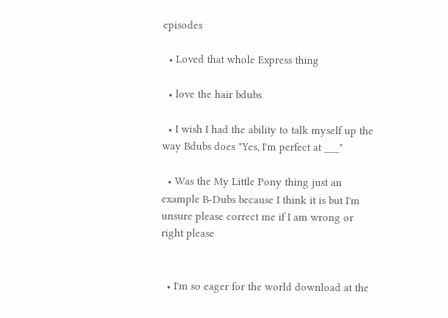episodes

  • Loved that whole Express thing

  • love the hair bdubs

  • I wish I had the ability to talk myself up the way Bdubs does "Yes, I'm perfect at ___"

  • Was the My Little Pony thing just an example B-Dubs because I think it is but I'm unsure please correct me if I am wrong or right please


  • I'm so eager for the world download at the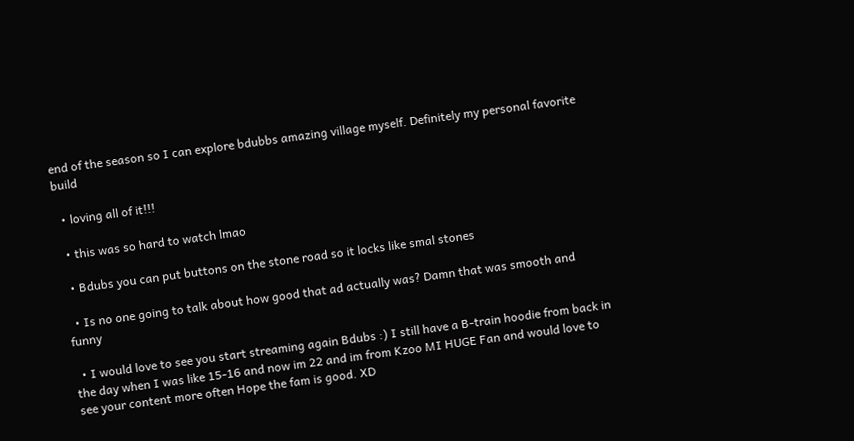end of the season so I can explore bdubbs amazing village myself. Definitely my personal favorite build

  • loving all of it!!!

  • this was so hard to watch lmao

  • Bdubs you can put buttons on the stone road so it locks like smal stones

  • Is no one going to talk about how good that ad actually was? Damn that was smooth and funny

  • I would love to see you start streaming again Bdubs :) I still have a B-train hoodie from back in the day when I was like 15-16 and now im 22 and im from Kzoo MI HUGE Fan and would love to see your content more often Hope the fam is good. XD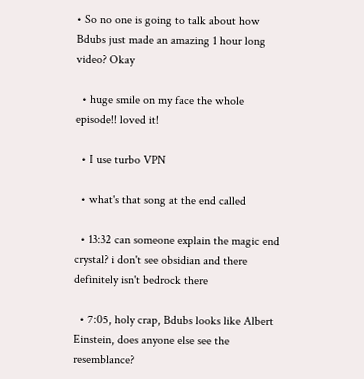• So no one is going to talk about how Bdubs just made an amazing 1 hour long video? Okay

  • huge smile on my face the whole episode!! loved it!

  • I use turbo VPN

  • what's that song at the end called

  • 13:32 can someone explain the magic end crystal? i don't see obsidian and there definitely isn't bedrock there

  • 7:05, holy crap, Bdubs looks like Albert Einstein, does anyone else see the resemblance?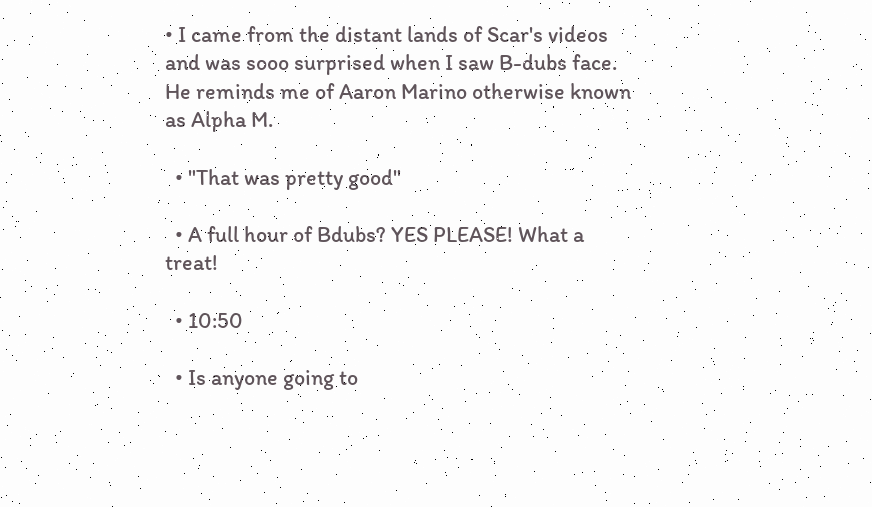• I came from the distant lands of Scar's videos and was sooo surprised when I saw B-dubs face. He reminds me of Aaron Marino otherwise known as Alpha M.

  • "That was pretty good"

  • A full hour of Bdubs? YES PLEASE! What a treat!

  • 10:50

  • Is anyone going to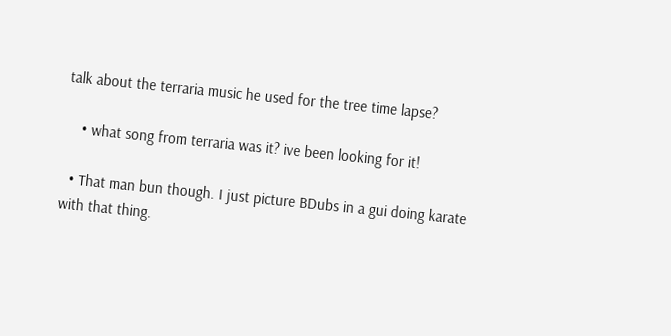talk about the terraria music he used for the tree time lapse?

    • what song from terraria was it? ive been looking for it!

  • That man bun though. I just picture BDubs in a gui doing karate with that thing.